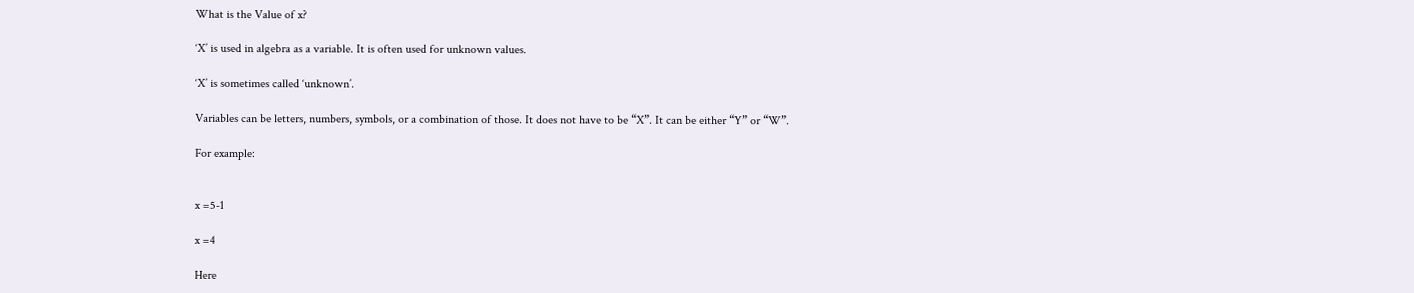What is the Value of x?

‘X’ is used in algebra as a variable. It is often used for unknown values.

‘X’ is sometimes called ‘unknown’.

Variables can be letters, numbers, symbols, or a combination of those. It does not have to be “X”. It can be either “Y” or “W”.

For example:


x =5-1

x =4

Here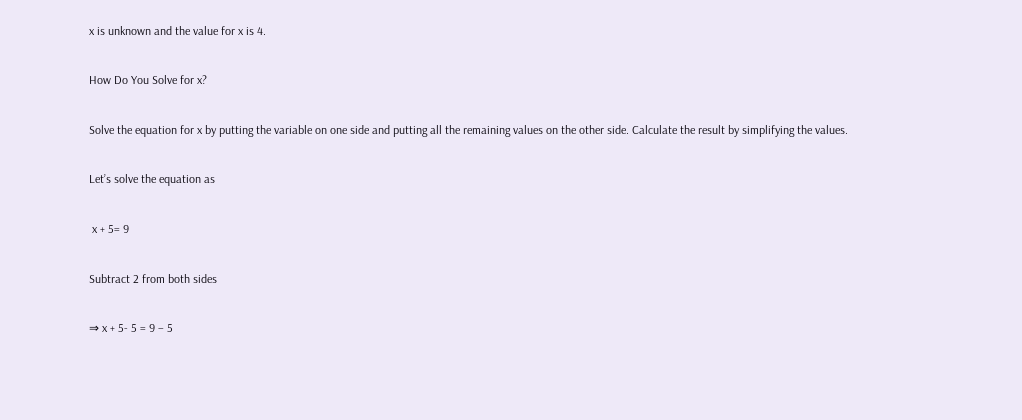x is unknown and the value for x is 4.

How Do You Solve for x?

Solve the equation for x by putting the variable on one side and putting all the remaining values on the other side. Calculate the result by simplifying the values.

Let’s solve the equation as

 x + 5= 9

Subtract 2 from both sides

⇒ x + 5- 5 = 9 – 5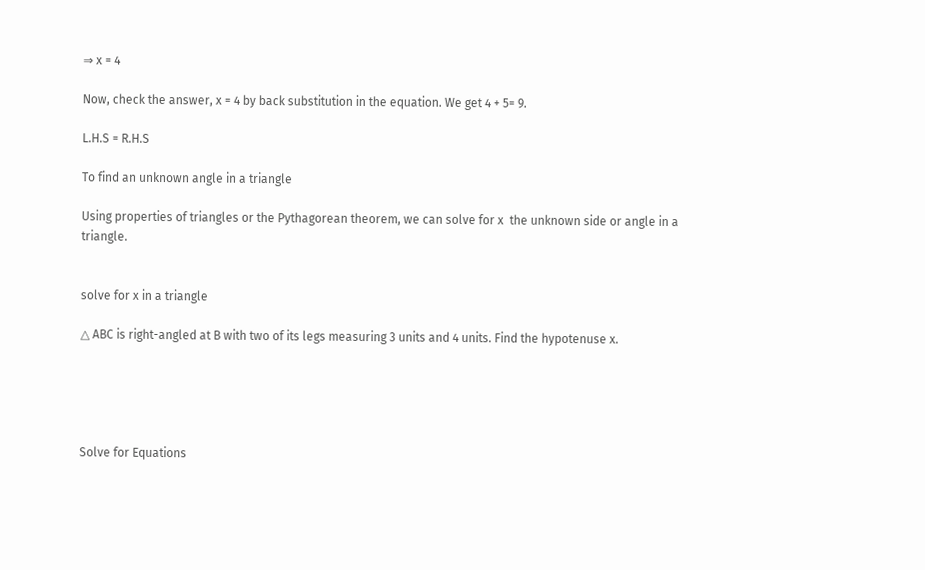⇒ x = 4

Now, check the answer, x = 4 by back substitution in the equation. We get 4 + 5= 9.

L.H.S = R.H.S

To find an unknown angle in a triangle

Using properties of triangles or the Pythagorean theorem, we can solve for x  the unknown side or angle in a triangle.


solve for x in a triangle

△ ABC is right-angled at B with two of its legs measuring 3 units and 4 units. Find the hypotenuse x.





Solve for Equations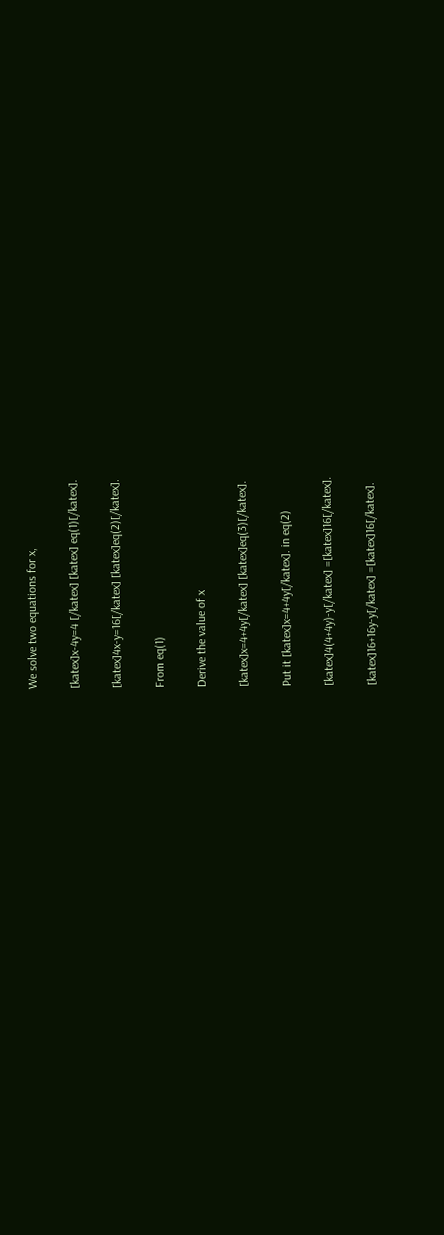We solve two equations for x,

[katex]x-4y=4 [/katex] [katex] eq(1)[/katex].

[katex]4x-y=16[/katex] [katex]eq(2)[/katex].

From eq(1)

Derive the value of x

[katex]x=4+4y[/katex] [katex]eq(3)[/katex].

Put it [katex]x=4+4y[/katex]. in eq(2)

[katex]4(4+4y)-y[/katex] =[katex]16[/katex].

[katex]16+16y-y[/katex] =[katex]16[/katex].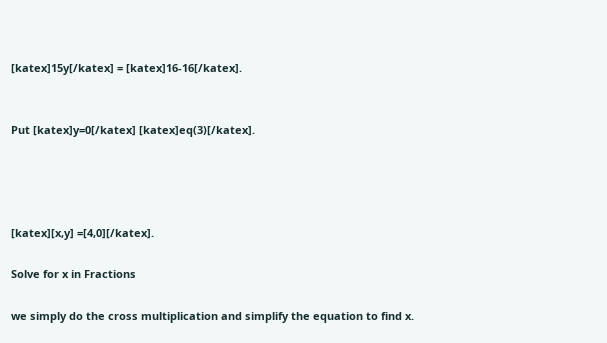[katex]15y[/katex] = [katex]16-16[/katex].


Put [katex]y=0[/katex] [katex]eq(3)[/katex].




[katex][x,y] =[4,0][/katex].

Solve for x in Fractions

we simply do the cross multiplication and simplify the equation to find x.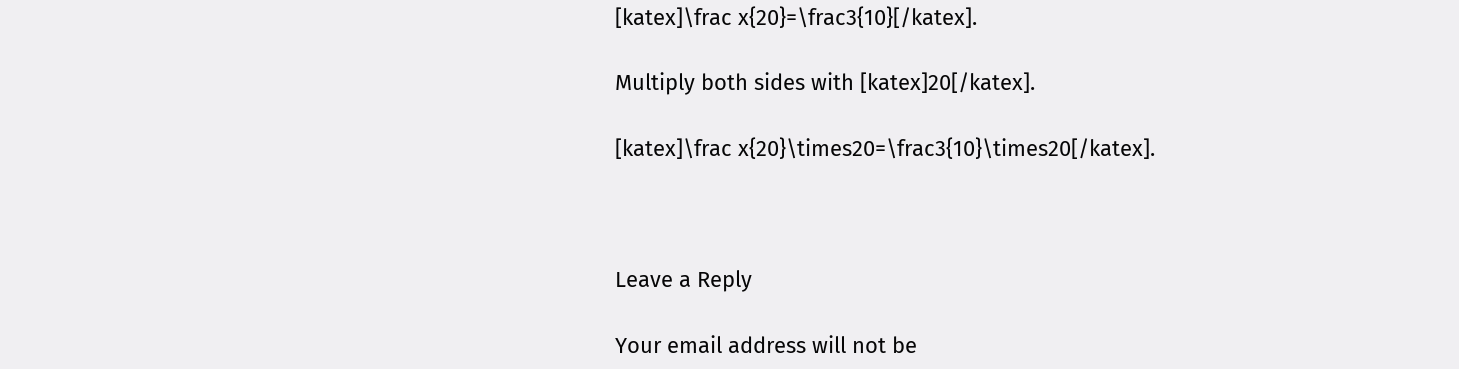[katex]\frac x{20}=\frac3{10}[/katex].

Multiply both sides with [katex]20[/katex].

[katex]\frac x{20}\times20=\frac3{10}\times20[/katex].



Leave a Reply

Your email address will not be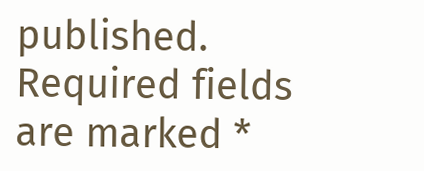published. Required fields are marked *